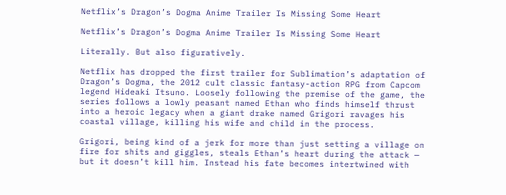Netflix’s Dragon’s Dogma Anime Trailer Is Missing Some Heart

Netflix’s Dragon’s Dogma Anime Trailer Is Missing Some Heart

Literally. But also figuratively.

Netflix has dropped the first trailer for Sublimation’s adaptation of Dragon’s Dogma, the 2012 cult classic fantasy-action RPG from Capcom legend Hideaki Itsuno. Loosely following the premise of the game, the series follows a lowly peasant named Ethan who finds himself thrust into a heroic legacy when a giant drake named Grigori ravages his coastal village, killing his wife and child in the process.

Grigori, being kind of a jerk for more than just setting a village on fire for shits and giggles, steals Ethan’s heart during the attack — but it doesn’t kill him. Instead his fate becomes intertwined with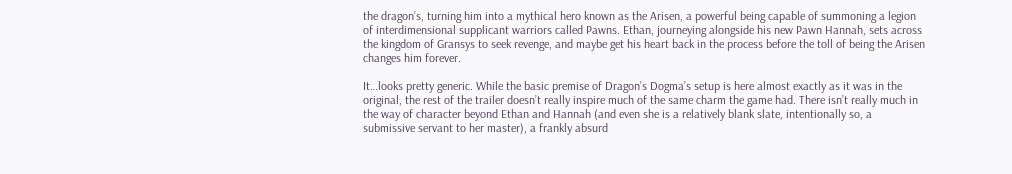the dragon’s, turning him into a mythical hero known as the Arisen, a powerful being capable of summoning a legion of interdimensional supplicant warriors called Pawns. Ethan, journeying alongside his new Pawn Hannah, sets across the kingdom of Gransys to seek revenge, and maybe get his heart back in the process before the toll of being the Arisen changes him forever.

It…looks pretty generic. While the basic premise of Dragon’s Dogma’s setup is here almost exactly as it was in the original, the rest of the trailer doesn’t really inspire much of the same charm the game had. There isn’t really much in the way of character beyond Ethan and Hannah (and even she is a relatively blank slate, intentionally so, a submissive servant to her master), a frankly absurd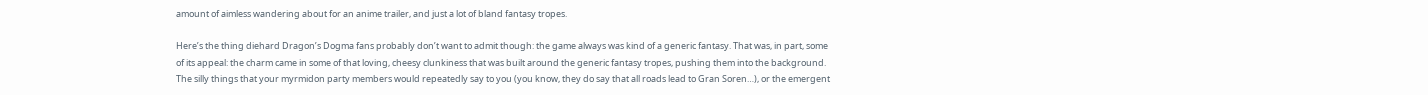amount of aimless wandering about for an anime trailer, and just a lot of bland fantasy tropes.

Here’s the thing diehard Dragon’s Dogma fans probably don’t want to admit though: the game always was kind of a generic fantasy. That was, in part, some of its appeal: the charm came in some of that loving, cheesy clunkiness that was built around the generic fantasy tropes, pushing them into the background. The silly things that your myrmidon party members would repeatedly say to you (you know, they do say that all roads lead to Gran Soren…), or the emergent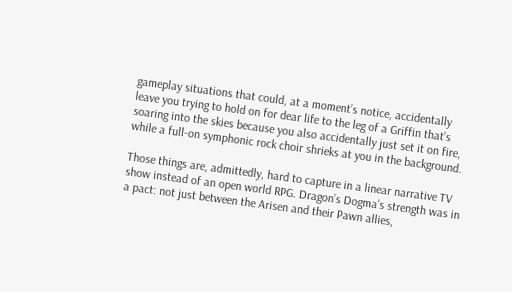gameplay situations that could, at a moment’s notice, accidentally leave you trying to hold on for dear life to the leg of a Griffin that’s soaring into the skies because you also accidentally just set it on fire, while a full-on symphonic rock choir shrieks at you in the background.

Those things are, admittedly, hard to capture in a linear narrative TV show instead of an open world RPG. Dragon’s Dogma’s strength was in a pact: not just between the Arisen and their Pawn allies,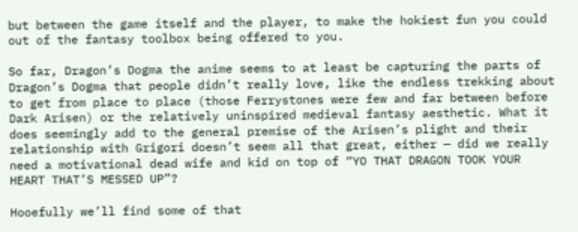but between the game itself and the player, to make the hokiest fun you could out of the fantasy toolbox being offered to you.

So far, Dragon’s Dogma the anime seems to at least be capturing the parts of Dragon’s Dogma that people didn’t really love, like the endless trekking about to get from place to place (those Ferrystones were few and far between before Dark Arisen) or the relatively uninspired medieval fantasy aesthetic. What it does seemingly add to the general premise of the Arisen’s plight and their relationship with Grigori doesn’t seem all that great, either — did we really need a motivational dead wife and kid on top of “YO THAT DRAGON TOOK YOUR HEART THAT’S MESSED UP”?

Hooefully we’ll find some of that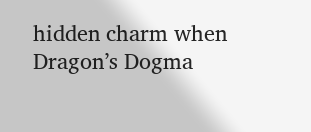hidden charm when Dragon’s Dogma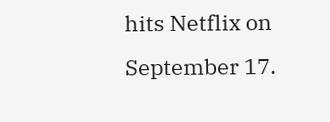hits Netflix on September 17.